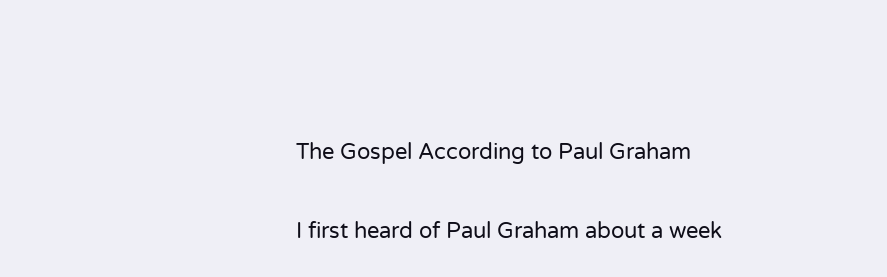The Gospel According to Paul Graham

I first heard of Paul Graham about a week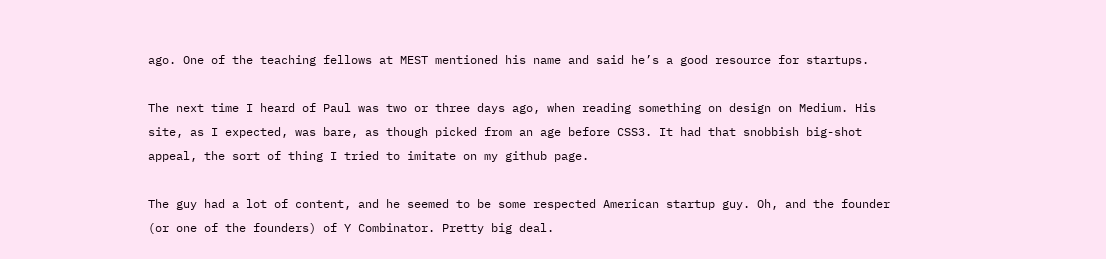ago. One of the teaching fellows at MEST mentioned his name and said he’s a good resource for startups.

The next time I heard of Paul was two or three days ago, when reading something on design on Medium. His site, as I expected, was bare, as though picked from an age before CSS3. It had that snobbish big-shot appeal, the sort of thing I tried to imitate on my github page.

The guy had a lot of content, and he seemed to be some respected American startup guy. Oh, and the founder (or one of the founders) of Y Combinator. Pretty big deal.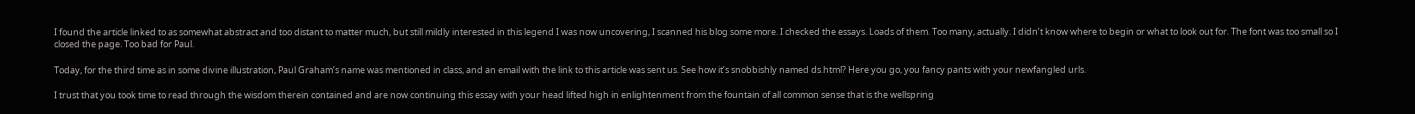I found the article linked to as somewhat abstract and too distant to matter much, but still mildly interested in this legend I was now uncovering, I scanned his blog some more. I checked the essays. Loads of them. Too many, actually. I didn’t know where to begin or what to look out for. The font was too small so I closed the page. Too bad for Paul.

Today, for the third time as in some divine illustration, Paul Graham’s name was mentioned in class, and an email with the link to this article was sent us. See how it’s snobbishly named ds.html? Here you go, you fancy pants with your newfangled urls.

I trust that you took time to read through the wisdom therein contained and are now continuing this essay with your head lifted high in enlightenment from the fountain of all common sense that is the wellspring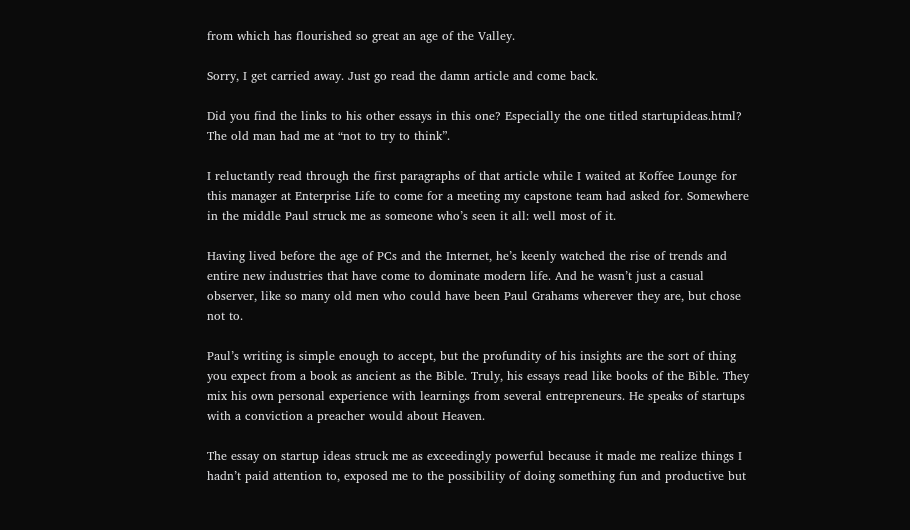from which has flourished so great an age of the Valley.

Sorry, I get carried away. Just go read the damn article and come back.

Did you find the links to his other essays in this one? Especially the one titled startupideas.html? The old man had me at “not to try to think”.

I reluctantly read through the first paragraphs of that article while I waited at Koffee Lounge for this manager at Enterprise Life to come for a meeting my capstone team had asked for. Somewhere in the middle Paul struck me as someone who’s seen it all: well most of it.

Having lived before the age of PCs and the Internet, he’s keenly watched the rise of trends and entire new industries that have come to dominate modern life. And he wasn’t just a casual observer, like so many old men who could have been Paul Grahams wherever they are, but chose not to.

Paul’s writing is simple enough to accept, but the profundity of his insights are the sort of thing you expect from a book as ancient as the Bible. Truly, his essays read like books of the Bible. They mix his own personal experience with learnings from several entrepreneurs. He speaks of startups with a conviction a preacher would about Heaven.

The essay on startup ideas struck me as exceedingly powerful because it made me realize things I hadn’t paid attention to, exposed me to the possibility of doing something fun and productive but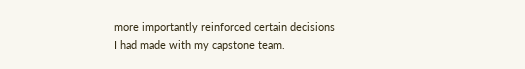more importantly reinforced certain decisions I had made with my capstone team.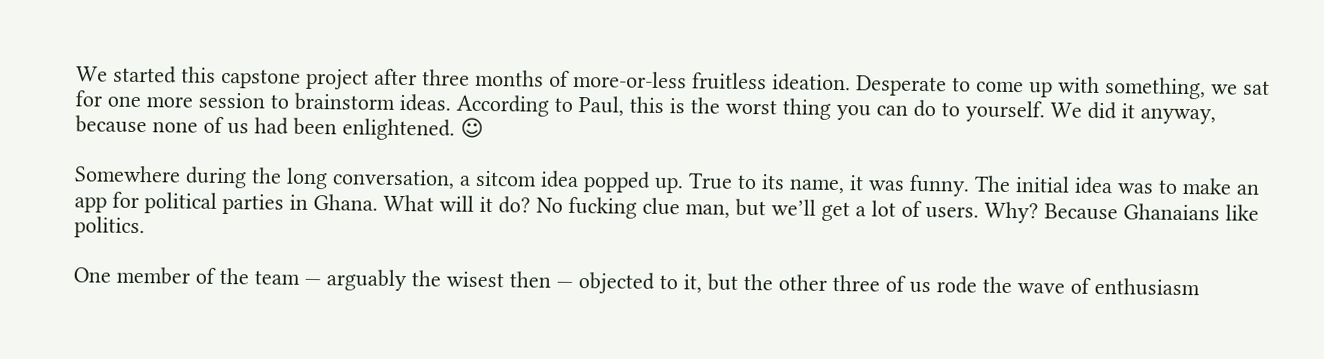We started this capstone project after three months of more-or-less fruitless ideation. Desperate to come up with something, we sat for one more session to brainstorm ideas. According to Paul, this is the worst thing you can do to yourself. We did it anyway, because none of us had been enlightened. ☺

Somewhere during the long conversation, a sitcom idea popped up. True to its name, it was funny. The initial idea was to make an app for political parties in Ghana. What will it do? No fucking clue man, but we’ll get a lot of users. Why? Because Ghanaians like politics.

One member of the team — arguably the wisest then — objected to it, but the other three of us rode the wave of enthusiasm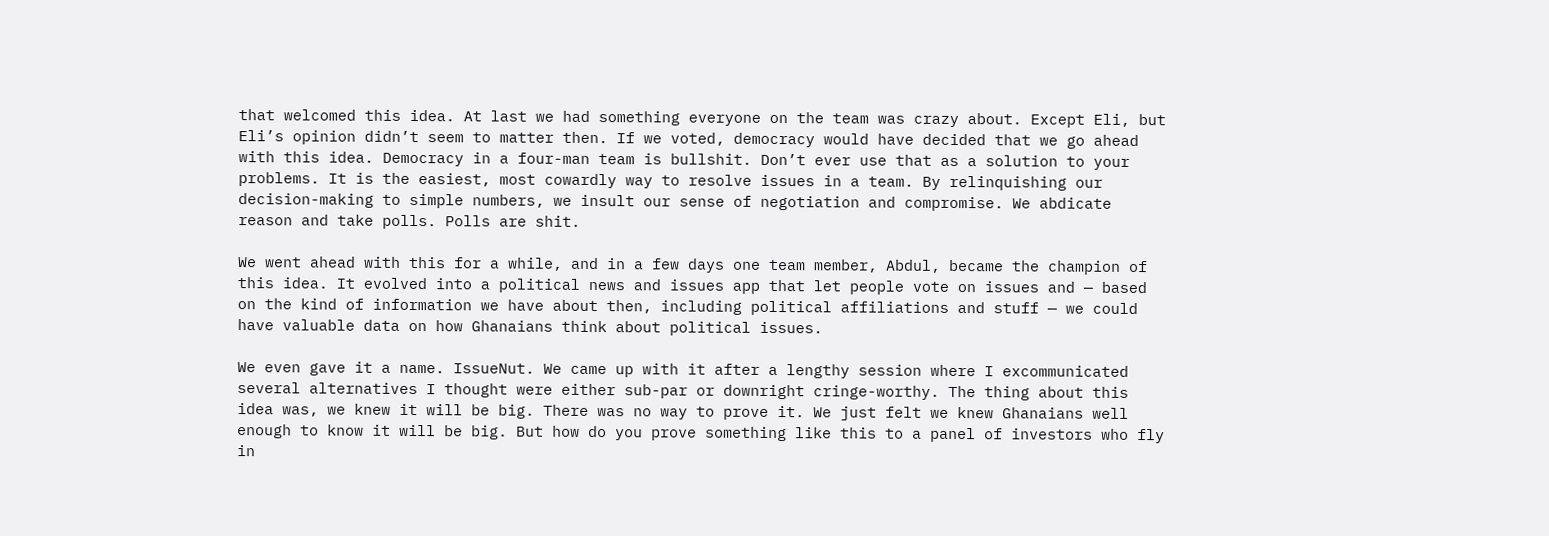that welcomed this idea. At last we had something everyone on the team was crazy about. Except Eli, but Eli’s opinion didn’t seem to matter then. If we voted, democracy would have decided that we go ahead with this idea. Democracy in a four-man team is bullshit. Don’t ever use that as a solution to your problems. It is the easiest, most cowardly way to resolve issues in a team. By relinquishing our decision-making to simple numbers, we insult our sense of negotiation and compromise. We abdicate reason and take polls. Polls are shit.

We went ahead with this for a while, and in a few days one team member, Abdul, became the champion of this idea. It evolved into a political news and issues app that let people vote on issues and — based on the kind of information we have about then, including political affiliations and stuff — we could have valuable data on how Ghanaians think about political issues.

We even gave it a name. IssueNut. We came up with it after a lengthy session where I excommunicated several alternatives I thought were either sub-par or downright cringe-worthy. The thing about this idea was, we knew it will be big. There was no way to prove it. We just felt we knew Ghanaians well enough to know it will be big. But how do you prove something like this to a panel of investors who fly in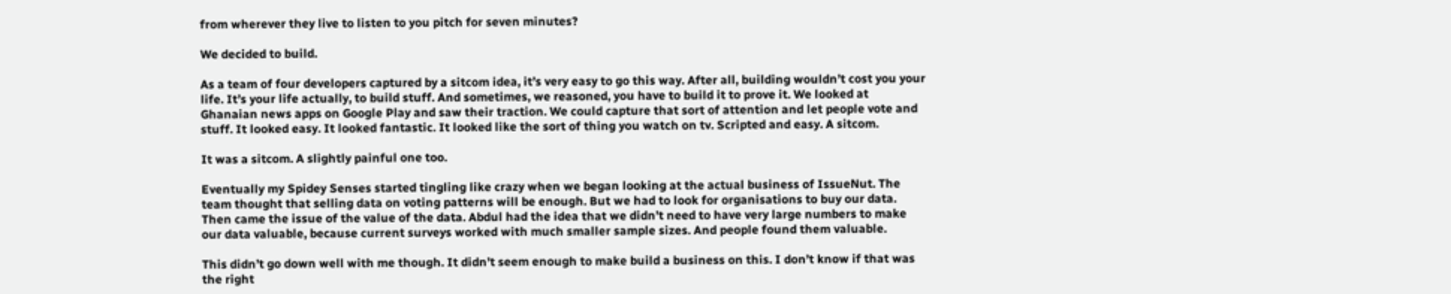from wherever they live to listen to you pitch for seven minutes?

We decided to build.

As a team of four developers captured by a sitcom idea, it’s very easy to go this way. After all, building wouldn’t cost you your life. It’s your life actually, to build stuff. And sometimes, we reasoned, you have to build it to prove it. We looked at Ghanaian news apps on Google Play and saw their traction. We could capture that sort of attention and let people vote and stuff. It looked easy. It looked fantastic. It looked like the sort of thing you watch on tv. Scripted and easy. A sitcom.

It was a sitcom. A slightly painful one too.

Eventually my Spidey Senses started tingling like crazy when we began looking at the actual business of IssueNut. The team thought that selling data on voting patterns will be enough. But we had to look for organisations to buy our data. Then came the issue of the value of the data. Abdul had the idea that we didn’t need to have very large numbers to make our data valuable, because current surveys worked with much smaller sample sizes. And people found them valuable.

This didn’t go down well with me though. It didn’t seem enough to make build a business on this. I don’t know if that was the right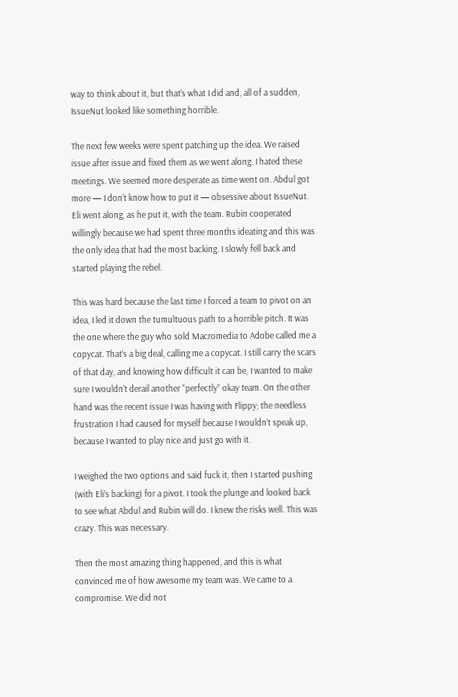way to think about it, but that’s what I did and, all of a sudden, IssueNut looked like something horrible.

The next few weeks were spent patching up the idea. We raised issue after issue and fixed them as we went along. I hated these meetings. We seemed more desperate as time went on. Abdul got more — I don’t know how to put it — obsessive about IssueNut. Eli went along, as he put it, with the team. Rubin cooperated willingly because we had spent three months ideating and this was the only idea that had the most backing. I slowly fell back and started playing the rebel.

This was hard because the last time I forced a team to pivot on an idea, I led it down the tumultuous path to a horrible pitch. It was the one where the guy who sold Macromedia to Adobe called me a copycat. That’s a big deal, calling me a copycat. I still carry the scars of that day, and knowing how difficult it can be, I wanted to make sure I wouldn’t derail another “perfectly” okay team. On the other hand was the recent issue I was having with Flippy; the needless frustration I had caused for myself because I wouldn’t speak up, because I wanted to play nice and just go with it.

I weighed the two options and said fuck it, then I started pushing (with Eli’s backing) for a pivot. I took the plunge and looked back to see what Abdul and Rubin will do. I knew the risks well. This was crazy. This was necessary.

Then the most amazing thing happened, and this is what convinced me of how awesome my team was. We came to a compromise. We did not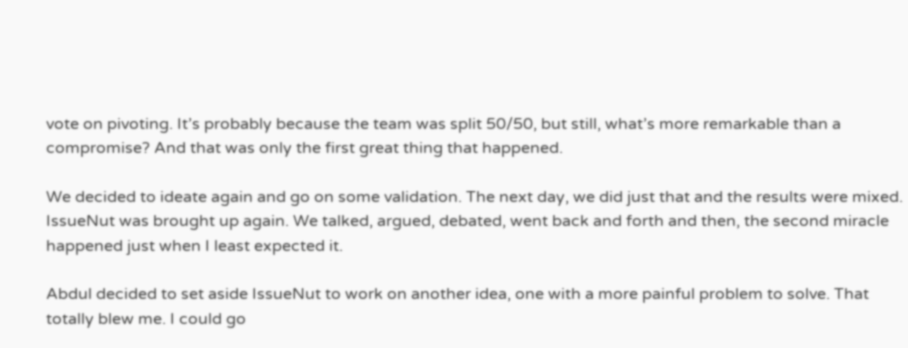vote on pivoting. It’s probably because the team was split 50/50, but still, what’s more remarkable than a compromise? And that was only the first great thing that happened.

We decided to ideate again and go on some validation. The next day, we did just that and the results were mixed. IssueNut was brought up again. We talked, argued, debated, went back and forth and then, the second miracle happened just when I least expected it.

Abdul decided to set aside IssueNut to work on another idea, one with a more painful problem to solve. That totally blew me. I could go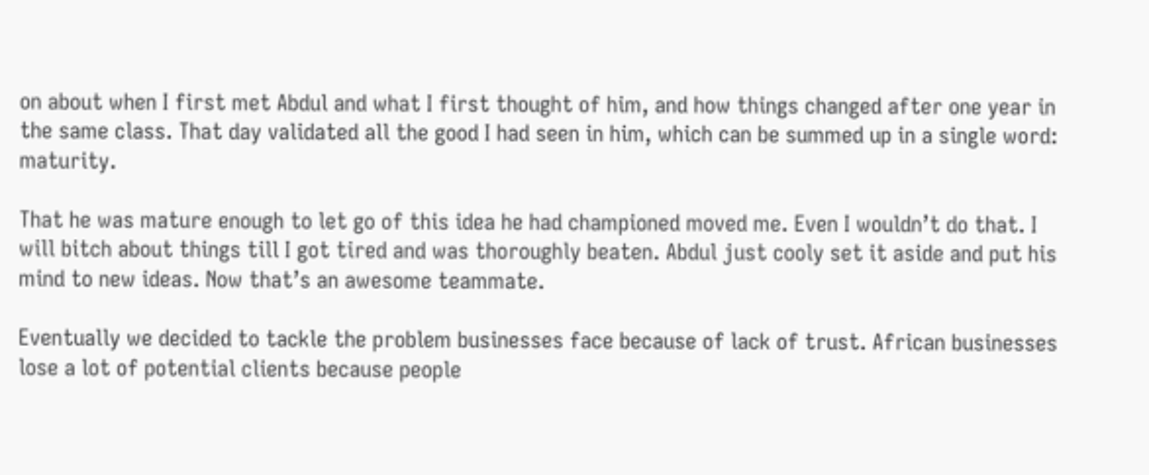on about when I first met Abdul and what I first thought of him, and how things changed after one year in the same class. That day validated all the good I had seen in him, which can be summed up in a single word: maturity.

That he was mature enough to let go of this idea he had championed moved me. Even I wouldn’t do that. I will bitch about things till I got tired and was thoroughly beaten. Abdul just cooly set it aside and put his mind to new ideas. Now that’s an awesome teammate.

Eventually we decided to tackle the problem businesses face because of lack of trust. African businesses lose a lot of potential clients because people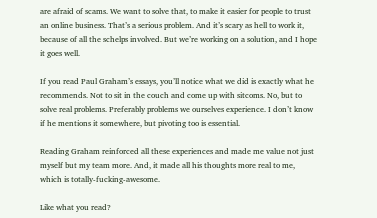are afraid of scams. We want to solve that, to make it easier for people to trust an online business. That’s a serious problem. And it’s scary as hell to work it, because of all the schelps involved. But we’re working on a solution, and I hope it goes well.

If you read Paul Graham’s essays, you’ll notice what we did is exactly what he recommends. Not to sit in the couch and come up with sitcoms. No, but to solve real problems. Preferably problems we ourselves experience. I don’t know if he mentions it somewhere, but pivoting too is essential.

Reading Graham reinforced all these experiences and made me value not just myself but my team more. And, it made all his thoughts more real to me, which is totally-fucking-awesome.

Like what you read?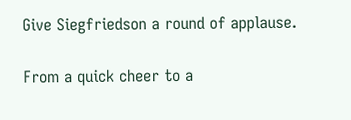Give Siegfriedson a round of applause.

From a quick cheer to a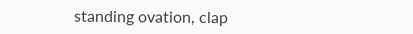standing ovation, clap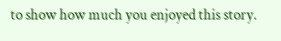to show how much you enjoyed this story.